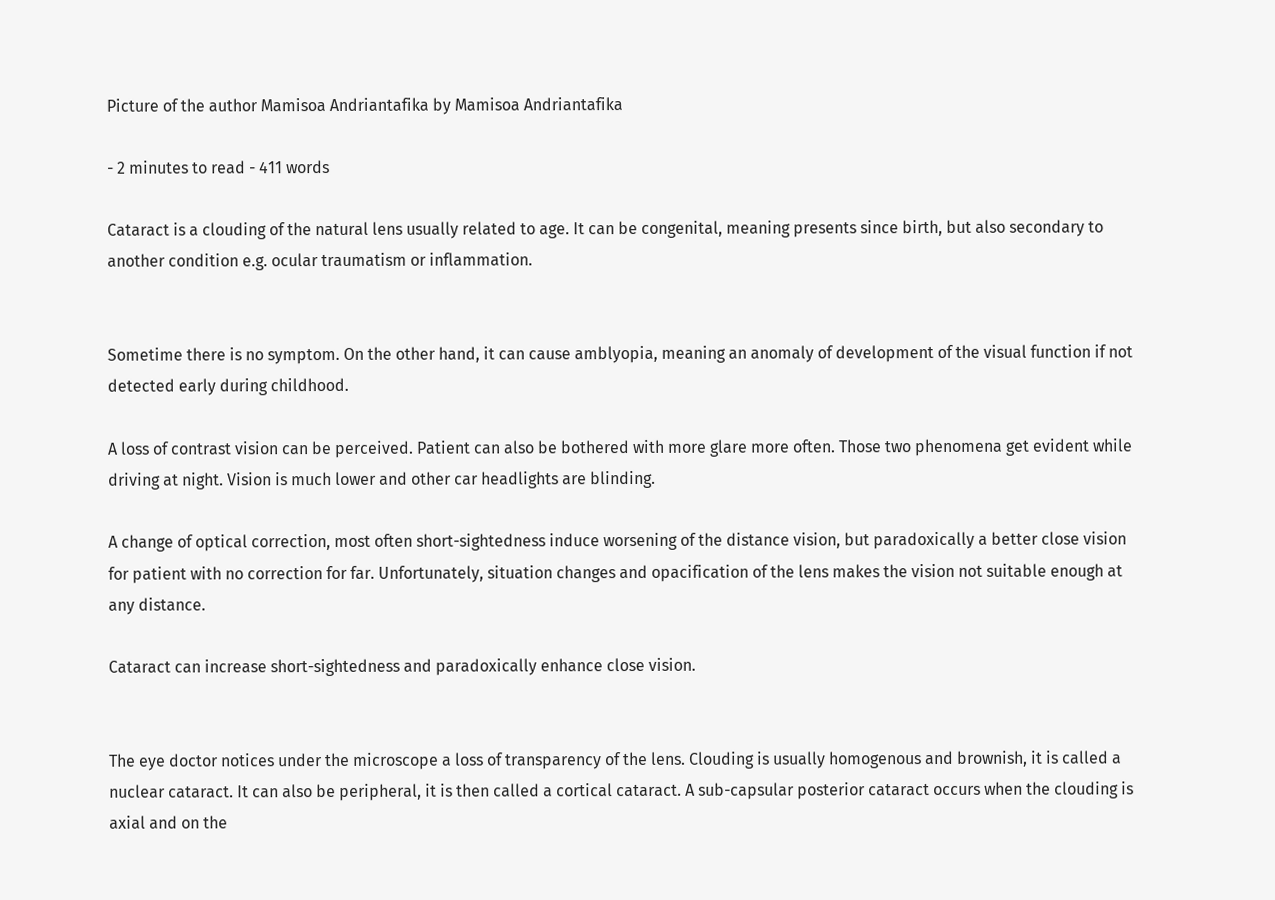Picture of the author Mamisoa Andriantafika by Mamisoa Andriantafika

- 2 minutes to read - 411 words

Cataract is a clouding of the natural lens usually related to age. It can be congenital, meaning presents since birth, but also secondary to another condition e.g. ocular traumatism or inflammation.


Sometime there is no symptom. On the other hand, it can cause amblyopia, meaning an anomaly of development of the visual function if not detected early during childhood.

A loss of contrast vision can be perceived. Patient can also be bothered with more glare more often. Those two phenomena get evident while driving at night. Vision is much lower and other car headlights are blinding.

A change of optical correction, most often short-sightedness induce worsening of the distance vision, but paradoxically a better close vision for patient with no correction for far. Unfortunately, situation changes and opacification of the lens makes the vision not suitable enough at any distance.

Cataract can increase short-sightedness and paradoxically enhance close vision.


The eye doctor notices under the microscope a loss of transparency of the lens. Clouding is usually homogenous and brownish, it is called a nuclear cataract. It can also be peripheral, it is then called a cortical cataract. A sub-capsular posterior cataract occurs when the clouding is axial and on the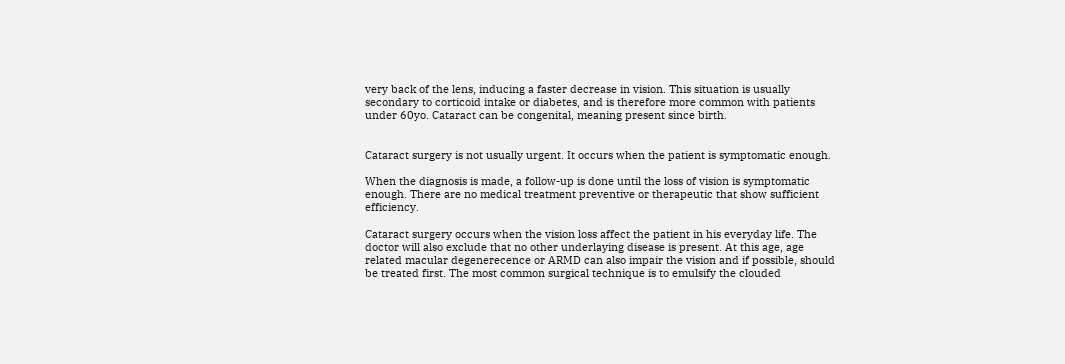very back of the lens, inducing a faster decrease in vision. This situation is usually secondary to corticoid intake or diabetes, and is therefore more common with patients under 60yo. Cataract can be congenital, meaning present since birth.


Cataract surgery is not usually urgent. It occurs when the patient is symptomatic enough.

When the diagnosis is made, a follow-up is done until the loss of vision is symptomatic enough. There are no medical treatment preventive or therapeutic that show sufficient efficiency.

Cataract surgery occurs when the vision loss affect the patient in his everyday life. The doctor will also exclude that no other underlaying disease is present. At this age, age related macular degenerecence or ARMD can also impair the vision and if possible, should be treated first. The most common surgical technique is to emulsify the clouded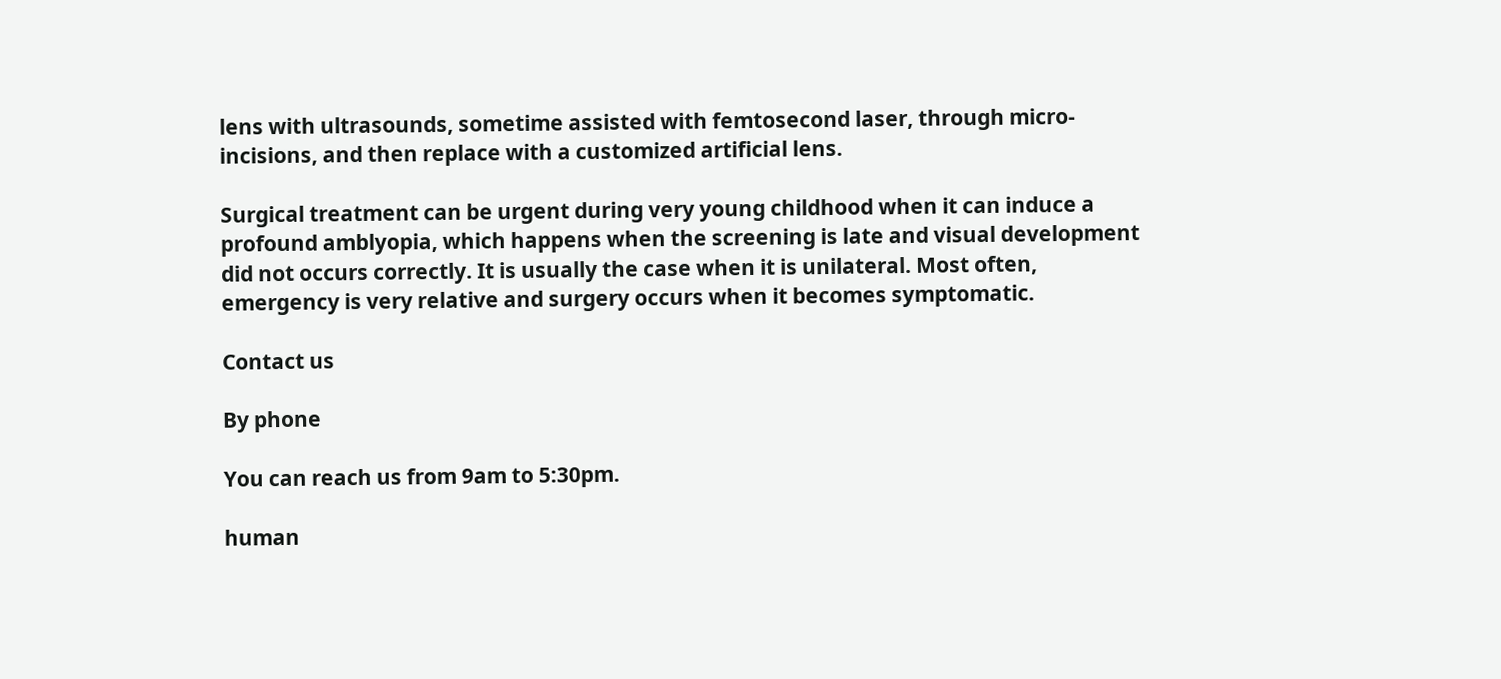lens with ultrasounds, sometime assisted with femtosecond laser, through micro-incisions, and then replace with a customized artificial lens.

Surgical treatment can be urgent during very young childhood when it can induce a profound amblyopia, which happens when the screening is late and visual development did not occurs correctly. It is usually the case when it is unilateral. Most often, emergency is very relative and surgery occurs when it becomes symptomatic.

Contact us

By phone

You can reach us from 9am to 5:30pm.

human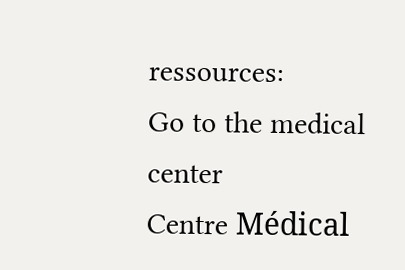ressources:
Go to the medical center
Centre Médical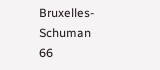Bruxelles-Schuman
66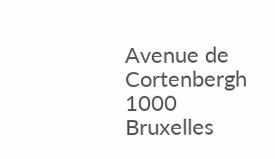Avenue de Cortenbergh
1000 Bruxelles